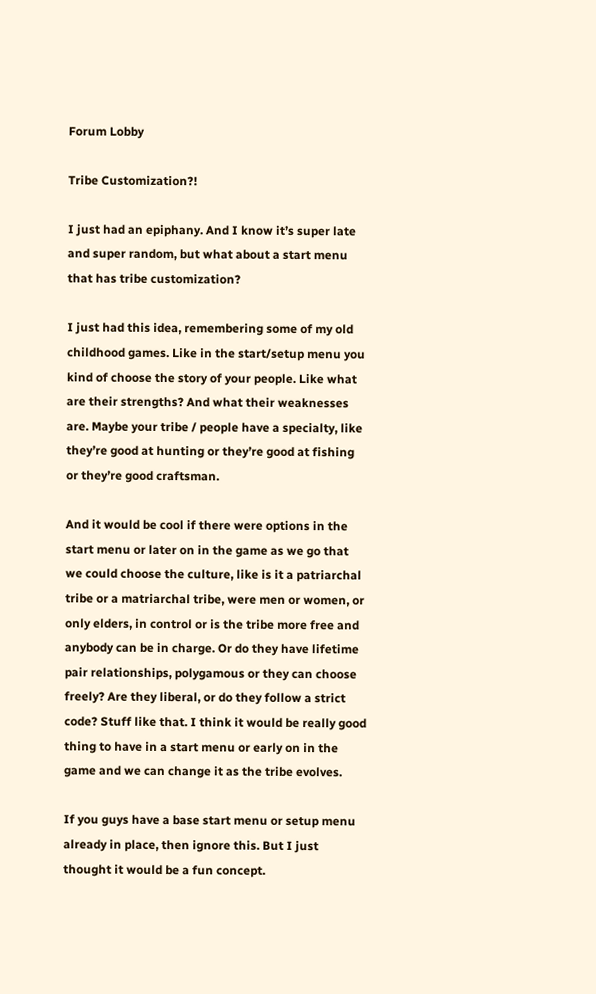Forum Lobby

Tribe Customization?!

I just had an epiphany. And I know it’s super late and super random, but what about a start menu that has tribe customization?

I just had this idea, remembering some of my old childhood games. Like in the start/setup menu you kind of choose the story of your people. Like what are their strengths? And what their weaknesses are. Maybe your tribe / people have a specialty, like they’re good at hunting or they’re good at fishing or they’re good craftsman.

And it would be cool if there were options in the start menu or later on in the game as we go that we could choose the culture, like is it a patriarchal tribe or a matriarchal tribe, were men or women, or only elders, in control or is the tribe more free and anybody can be in charge. Or do they have lifetime pair relationships, polygamous or they can choose freely? Are they liberal, or do they follow a strict code? Stuff like that. I think it would be really good thing to have in a start menu or early on in the game and we can change it as the tribe evolves.

If you guys have a base start menu or setup menu already in place, then ignore this. But I just thought it would be a fun concept.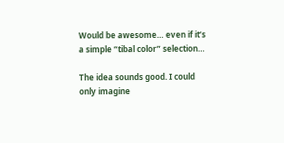Would be awesome… even if it’s a simple “tibal color” selection…

The idea sounds good. I could only imagine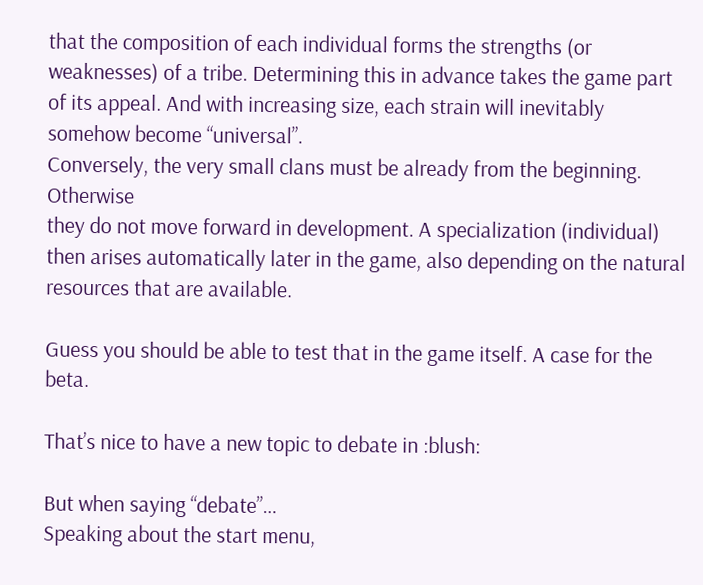that the composition of each individual forms the strengths (or weaknesses) of a tribe. Determining this in advance takes the game part of its appeal. And with increasing size, each strain will inevitably somehow become “universal”.
Conversely, the very small clans must be already from the beginning. Otherwise
they do not move forward in development. A specialization (individual) then arises automatically later in the game, also depending on the natural resources that are available.

Guess you should be able to test that in the game itself. A case for the beta.

That’s nice to have a new topic to debate in :blush:

But when saying “debate”…
Speaking about the start menu,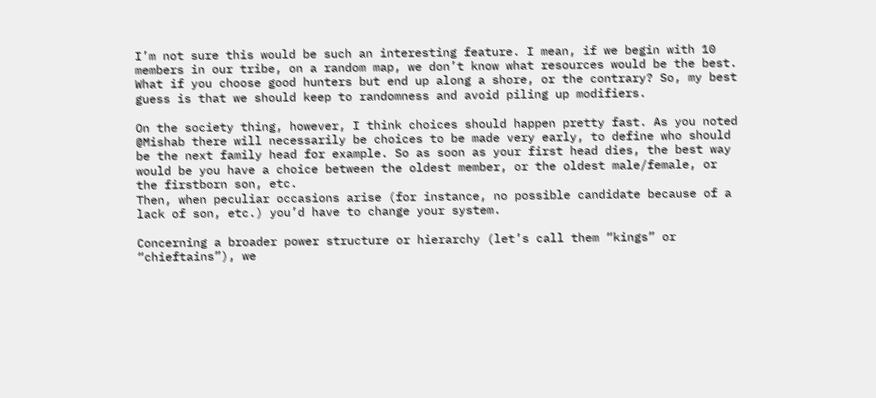I’m not sure this would be such an interesting feature. I mean, if we begin with 10 members in our tribe, on a random map, we don’t know what resources would be the best. What if you choose good hunters but end up along a shore, or the contrary? So, my best guess is that we should keep to randomness and avoid piling up modifiers.

On the society thing, however, I think choices should happen pretty fast. As you noted @Mishab there will necessarily be choices to be made very early, to define who should be the next family head for example. So as soon as your first head dies, the best way would be you have a choice between the oldest member, or the oldest male/female, or the firstborn son, etc.
Then, when peculiar occasions arise (for instance, no possible candidate because of a lack of son, etc.) you’d have to change your system.

Concerning a broader power structure or hierarchy (let’s call them “kings” or “chieftains”), we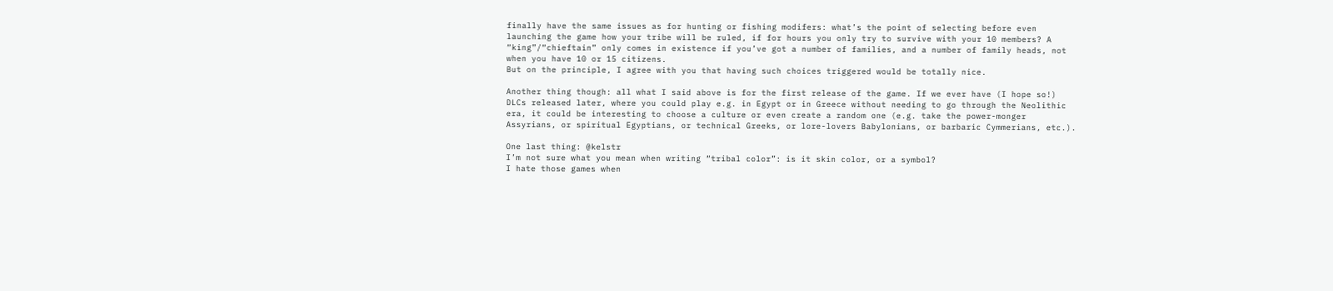finally have the same issues as for hunting or fishing modifers: what’s the point of selecting before even launching the game how your tribe will be ruled, if for hours you only try to survive with your 10 members? A “king”/“chieftain” only comes in existence if you’ve got a number of families, and a number of family heads, not when you have 10 or 15 citizens.
But on the principle, I agree with you that having such choices triggered would be totally nice.

Another thing though: all what I said above is for the first release of the game. If we ever have (I hope so!) DLCs released later, where you could play e.g. in Egypt or in Greece without needing to go through the Neolithic era, it could be interesting to choose a culture or even create a random one (e.g. take the power-monger Assyrians, or spiritual Egyptians, or technical Greeks, or lore-lovers Babylonians, or barbaric Cymmerians, etc.).

One last thing: @kelstr
I’m not sure what you mean when writing “tribal color”: is it skin color, or a symbol?
I hate those games when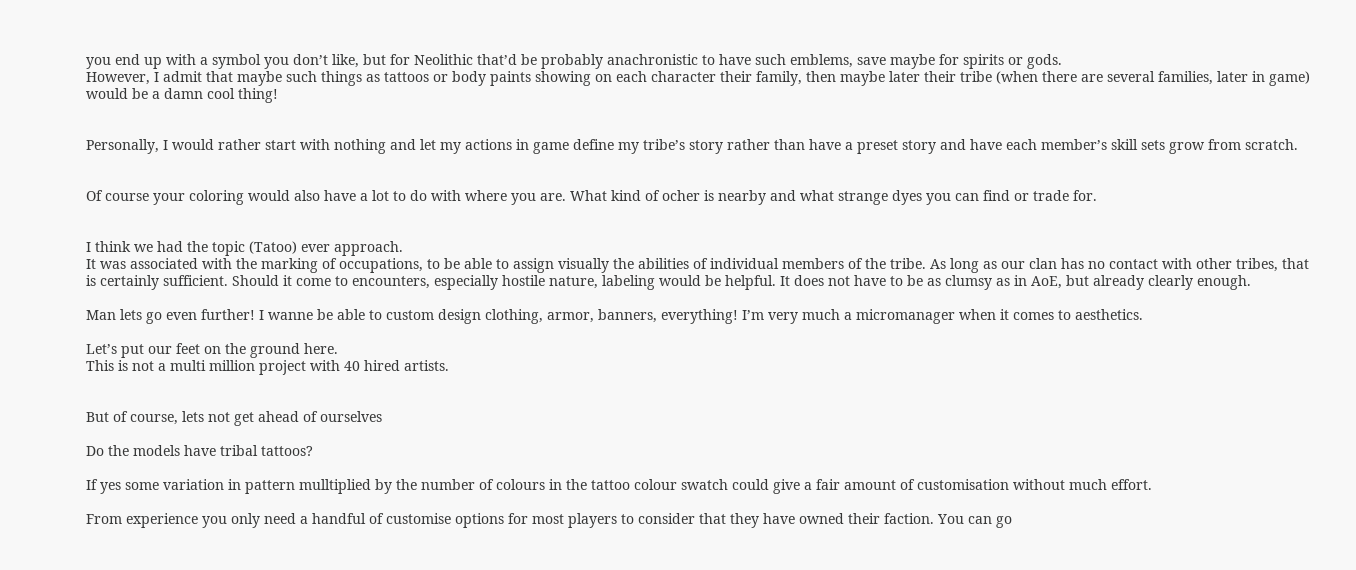you end up with a symbol you don’t like, but for Neolithic that’d be probably anachronistic to have such emblems, save maybe for spirits or gods.
However, I admit that maybe such things as tattoos or body paints showing on each character their family, then maybe later their tribe (when there are several families, later in game) would be a damn cool thing!


Personally, I would rather start with nothing and let my actions in game define my tribe’s story rather than have a preset story and have each member’s skill sets grow from scratch.


Of course your coloring would also have a lot to do with where you are. What kind of ocher is nearby and what strange dyes you can find or trade for.


I think we had the topic (Tatoo) ever approach.
It was associated with the marking of occupations, to be able to assign visually the abilities of individual members of the tribe. As long as our clan has no contact with other tribes, that is certainly sufficient. Should it come to encounters, especially hostile nature, labeling would be helpful. It does not have to be as clumsy as in AoE, but already clearly enough.

Man lets go even further! I wanne be able to custom design clothing, armor, banners, everything! I’m very much a micromanager when it comes to aesthetics.

Let’s put our feet on the ground here.
This is not a multi million project with 40 hired artists.


But of course, lets not get ahead of ourselves

Do the models have tribal tattoos?

If yes some variation in pattern mulltiplied by the number of colours in the tattoo colour swatch could give a fair amount of customisation without much effort.

From experience you only need a handful of customise options for most players to consider that they have owned their faction. You can go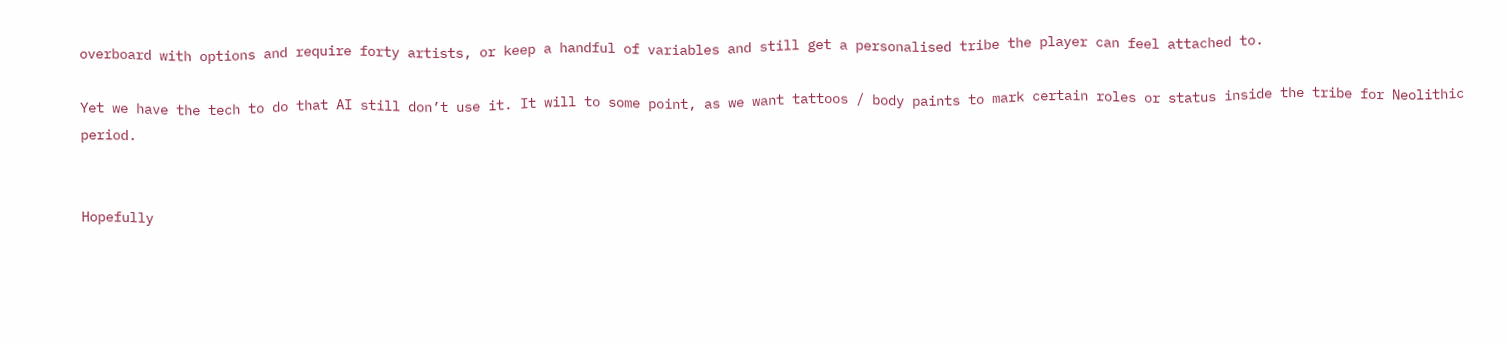overboard with options and require forty artists, or keep a handful of variables and still get a personalised tribe the player can feel attached to.

Yet we have the tech to do that AI still don’t use it. It will to some point, as we want tattoos / body paints to mark certain roles or status inside the tribe for Neolithic period.


Hopefully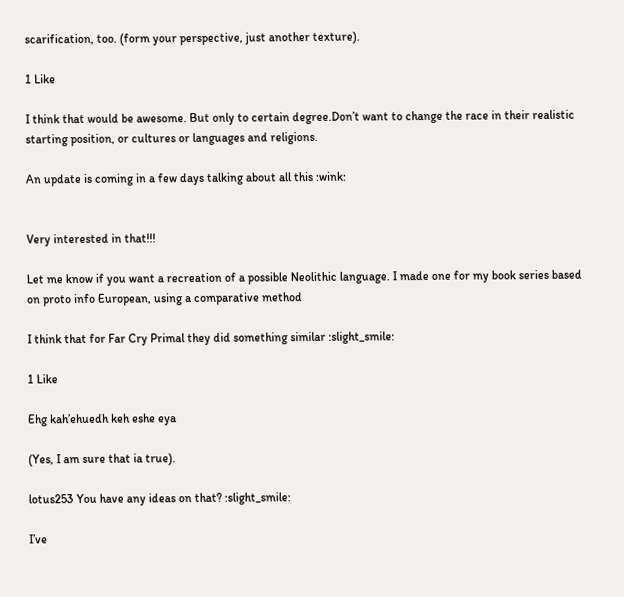scarification, too. (form your perspective, just another texture).

1 Like

I think that would be awesome. But only to certain degree.Don’t want to change the race in their realistic starting position, or cultures or languages and religions.

An update is coming in a few days talking about all this :wink:


Very interested in that!!!

Let me know if you want a recreation of a possible Neolithic language. I made one for my book series based on proto info European, using a comparative method

I think that for Far Cry Primal they did something similar :slight_smile:

1 Like

Ehg kah’ehuedh keh eshe eya

(Yes, I am sure that ia true).

lotus253 You have any ideas on that? :slight_smile:

I’ve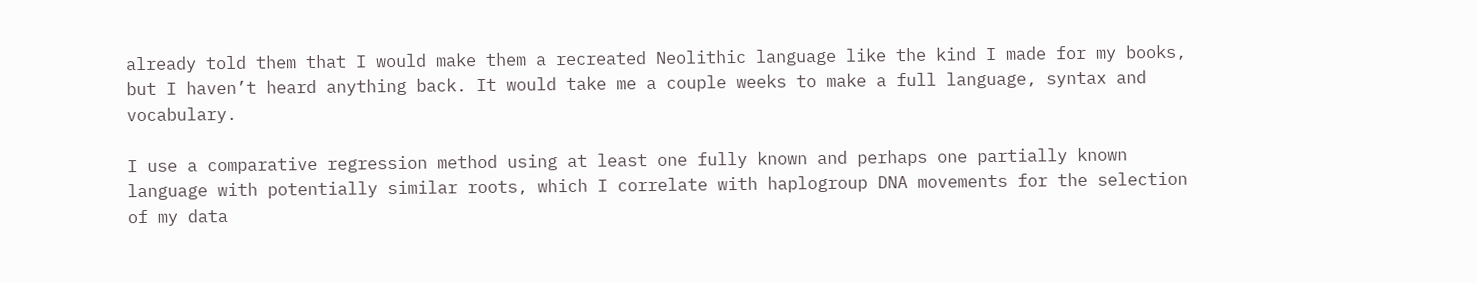already told them that I would make them a recreated Neolithic language like the kind I made for my books, but I haven’t heard anything back. It would take me a couple weeks to make a full language, syntax and vocabulary.

I use a comparative regression method using at least one fully known and perhaps one partially known language with potentially similar roots, which I correlate with haplogroup DNA movements for the selection of my data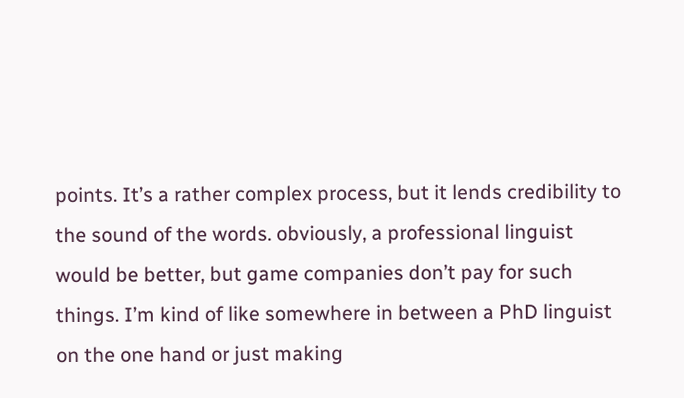points. It’s a rather complex process, but it lends credibility to the sound of the words. obviously, a professional linguist would be better, but game companies don’t pay for such things. I’m kind of like somewhere in between a PhD linguist on the one hand or just making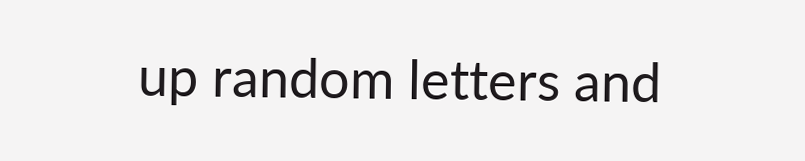up random letters and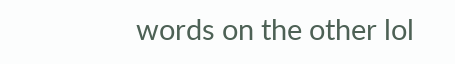words on the other lol